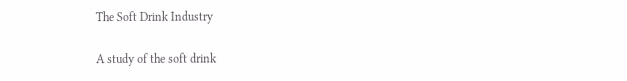The Soft Drink Industry

A study of the soft drink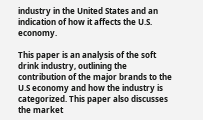industry in the United States and an indication of how it affects the U.S. economy.

This paper is an analysis of the soft drink industry, outlining the contribution of the major brands to the U.S economy and how the industry is categorized. This paper also discusses the market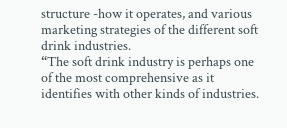structure -how it operates, and various marketing strategies of the different soft drink industries.
“The soft drink industry is perhaps one of the most comprehensive as it identifies with other kinds of industries.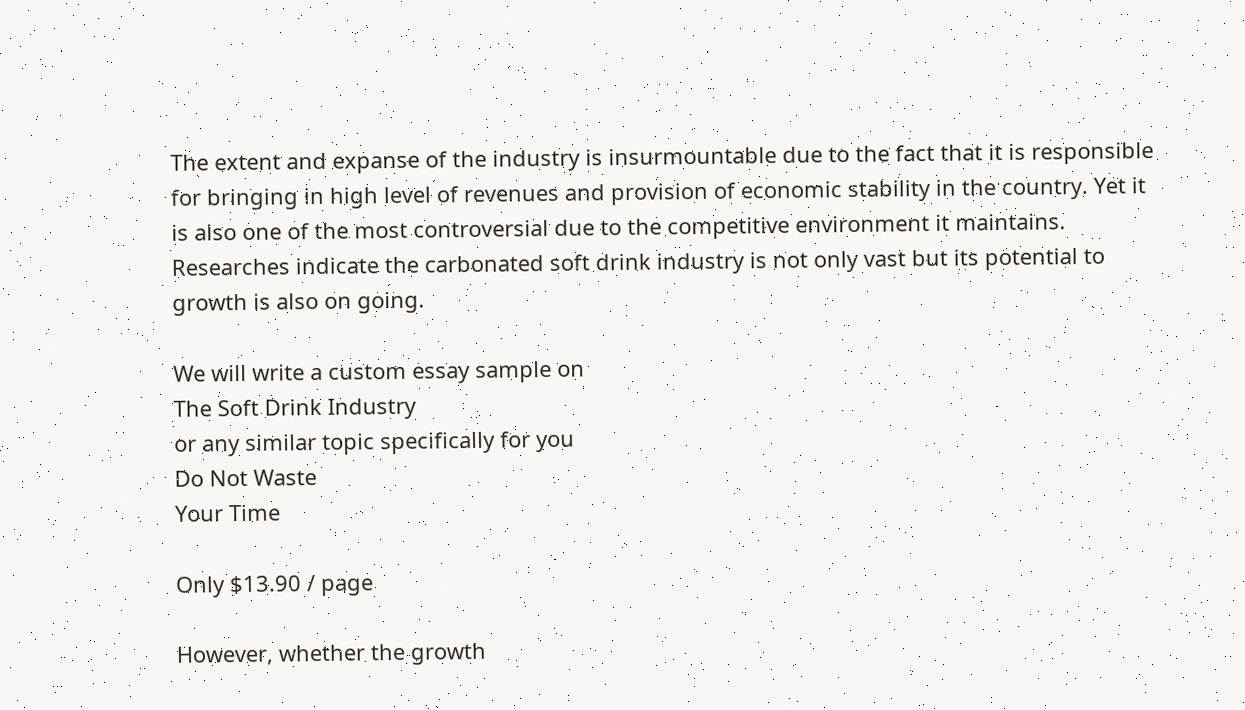The extent and expanse of the industry is insurmountable due to the fact that it is responsible for bringing in high level of revenues and provision of economic stability in the country. Yet it is also one of the most controversial due to the competitive environment it maintains. Researches indicate the carbonated soft drink industry is not only vast but its potential to growth is also on going.

We will write a custom essay sample on
The Soft Drink Industry
or any similar topic specifically for you
Do Not Waste
Your Time

Only $13.90 / page

However, whether the growth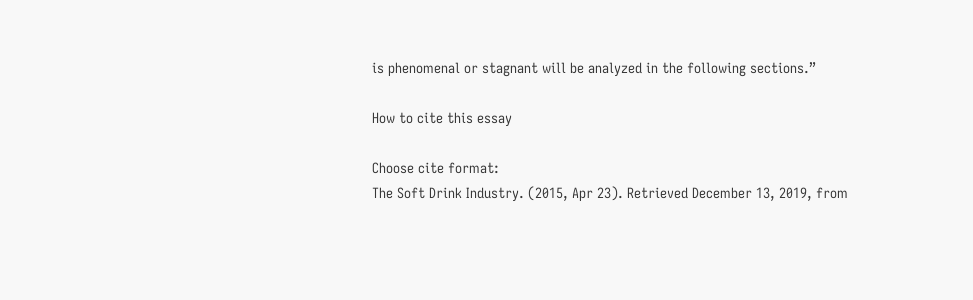is phenomenal or stagnant will be analyzed in the following sections.”

How to cite this essay

Choose cite format:
The Soft Drink Industry. (2015, Apr 23). Retrieved December 13, 2019, from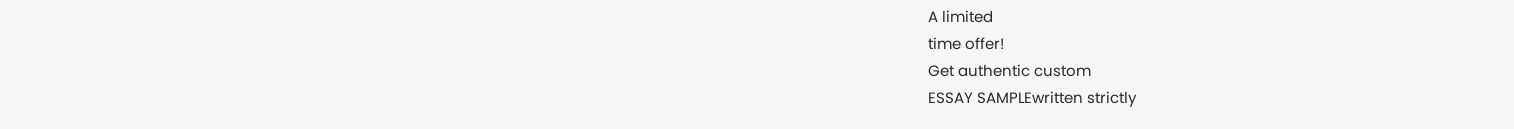A limited
time offer!
Get authentic custom
ESSAY SAMPLEwritten strictly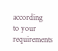according
to your requirements